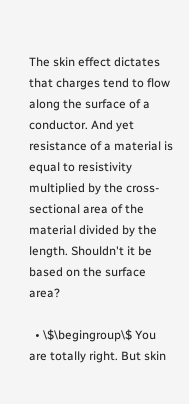The skin effect dictates that charges tend to flow along the surface of a conductor. And yet resistance of a material is equal to resistivity multiplied by the cross-sectional area of the material divided by the length. Shouldn't it be based on the surface area?

  • \$\begingroup\$ You are totally right. But skin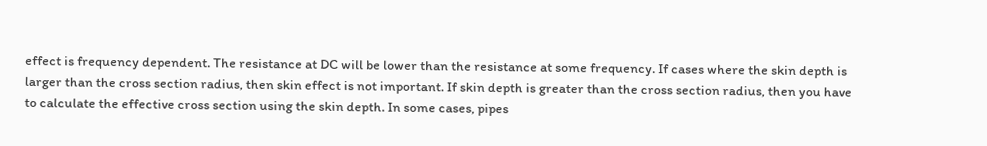effect is frequency dependent. The resistance at DC will be lower than the resistance at some frequency. If cases where the skin depth is larger than the cross section radius, then skin effect is not important. If skin depth is greater than the cross section radius, then you have to calculate the effective cross section using the skin depth. In some cases, pipes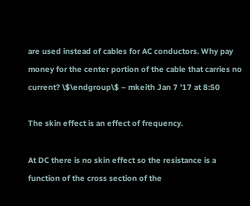are used instead of cables for AC conductors. Why pay money for the center portion of the cable that carries no current? \$\endgroup\$ – mkeith Jan 7 '17 at 8:50

The skin effect is an effect of frequency.

At DC there is no skin effect so the resistance is a function of the cross section of the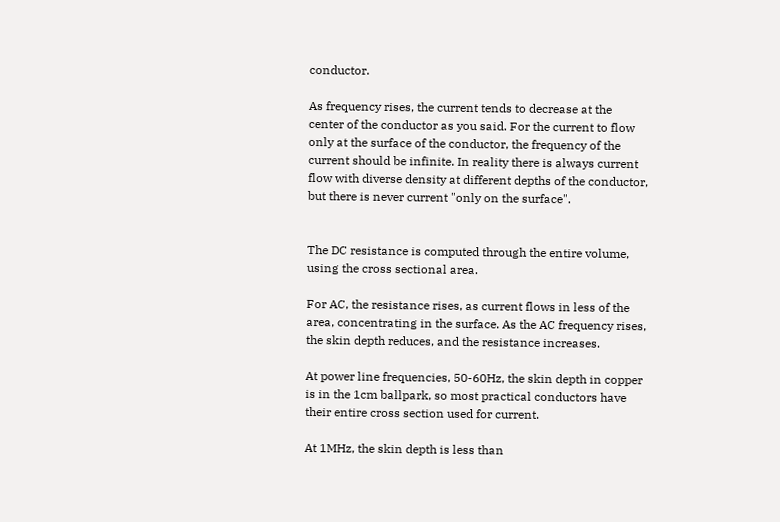conductor.

As frequency rises, the current tends to decrease at the center of the conductor as you said. For the current to flow only at the surface of the conductor, the frequency of the current should be infinite. In reality there is always current flow with diverse density at different depths of the conductor, but there is never current "only on the surface".


The DC resistance is computed through the entire volume, using the cross sectional area.

For AC, the resistance rises, as current flows in less of the area, concentrating in the surface. As the AC frequency rises, the skin depth reduces, and the resistance increases.

At power line frequencies, 50-60Hz, the skin depth in copper is in the 1cm ballpark, so most practical conductors have their entire cross section used for current.

At 1MHz, the skin depth is less than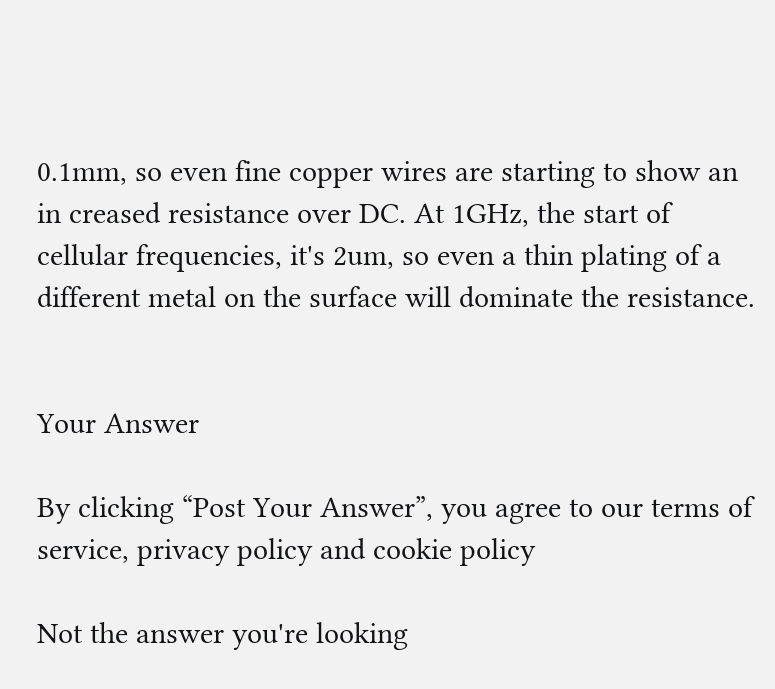0.1mm, so even fine copper wires are starting to show an in creased resistance over DC. At 1GHz, the start of cellular frequencies, it's 2um, so even a thin plating of a different metal on the surface will dominate the resistance.


Your Answer

By clicking “Post Your Answer”, you agree to our terms of service, privacy policy and cookie policy

Not the answer you're looking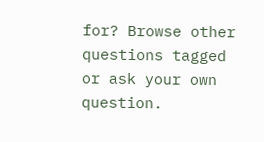for? Browse other questions tagged or ask your own question.